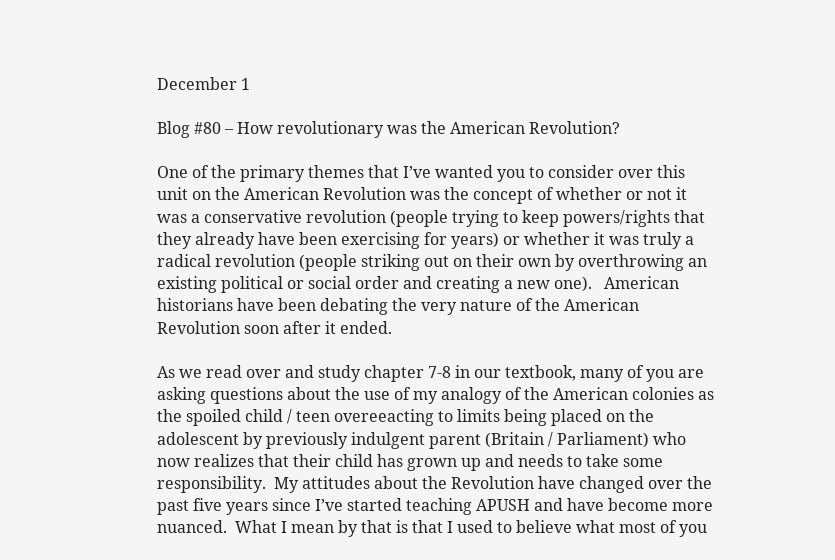December 1

Blog #80 – How revolutionary was the American Revolution?

One of the primary themes that I’ve wanted you to consider over this unit on the American Revolution was the concept of whether or not it was a conservative revolution (people trying to keep powers/rights that they already have been exercising for years) or whether it was truly a radical revolution (people striking out on their own by overthrowing an existing political or social order and creating a new one).   American historians have been debating the very nature of the American Revolution soon after it ended.

As we read over and study chapter 7-8 in our textbook, many of you are asking questions about the use of my analogy of the American colonies as the spoiled child / teen overeeacting to limits being placed on the adolescent by previously indulgent parent (Britain / Parliament) who now realizes that their child has grown up and needs to take some responsibility.  My attitudes about the Revolution have changed over the past five years since I’ve started teaching APUSH and have become more nuanced.  What I mean by that is that I used to believe what most of you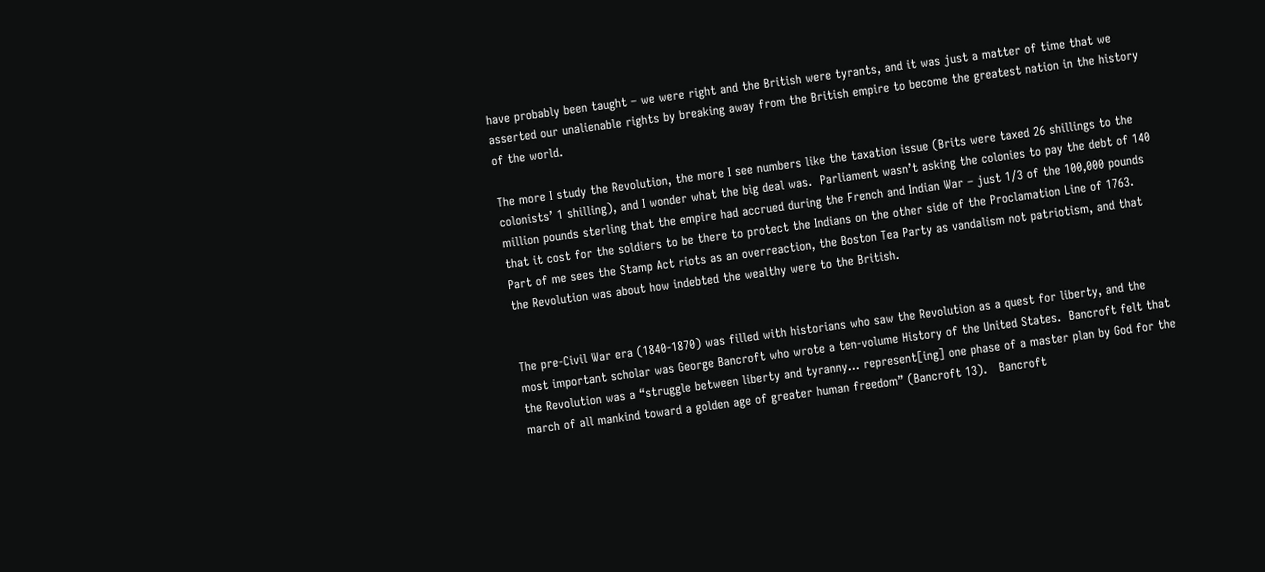have probably been taught – we were right and the British were tyrants, and it was just a matter of time that we asserted our unalienable rights by breaking away from the British empire to become the greatest nation in the history of the world.

The more I study the Revolution, the more I see numbers like the taxation issue (Brits were taxed 26 shillings to the colonists’ 1 shilling), and I wonder what the big deal was.  Parliament wasn’t asking the colonies to pay the debt of 140 million pounds sterling that the empire had accrued during the French and Indian War – just 1/3 of the 100,000 pounds that it cost for the soldiers to be there to protect the Indians on the other side of the Proclamation Line of 1763.  Part of me sees the Stamp Act riots as an overreaction, the Boston Tea Party as vandalism not patriotism, and that the Revolution was about how indebted the wealthy were to the British.


The pre-Civil War era (1840-1870) was filled with historians who saw the Revolution as a quest for liberty, and the most important scholar was George Bancroft who wrote a ten-volume History of the United States.  Bancroft felt that the Revolution was a “struggle between liberty and tyranny… represent[ing] one phase of a master plan by God for the march of all mankind toward a golden age of greater human freedom” (Bancroft 13).   Bancroft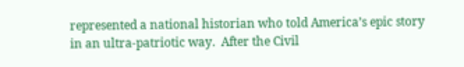represented a national historian who told America’s epic story in an ultra-patriotic way.  After the Civil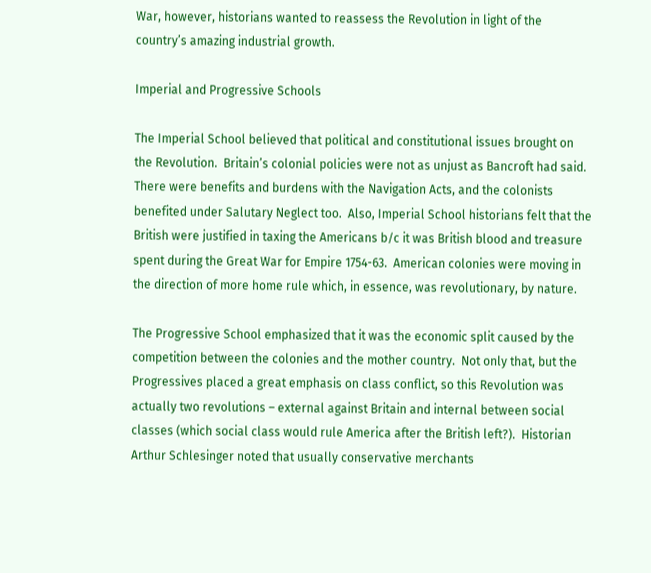War, however, historians wanted to reassess the Revolution in light of the country’s amazing industrial growth.

Imperial and Progressive Schools

The Imperial School believed that political and constitutional issues brought on the Revolution.  Britain’s colonial policies were not as unjust as Bancroft had said.  There were benefits and burdens with the Navigation Acts, and the colonists benefited under Salutary Neglect too.  Also, Imperial School historians felt that the British were justified in taxing the Americans b/c it was British blood and treasure spent during the Great War for Empire 1754-63.  American colonies were moving in the direction of more home rule which, in essence, was revolutionary, by nature.

The Progressive School emphasized that it was the economic split caused by the competition between the colonies and the mother country.  Not only that, but the Progressives placed a great emphasis on class conflict, so this Revolution was actually two revolutions – external against Britain and internal between social classes (which social class would rule America after the British left?).  Historian Arthur Schlesinger noted that usually conservative merchants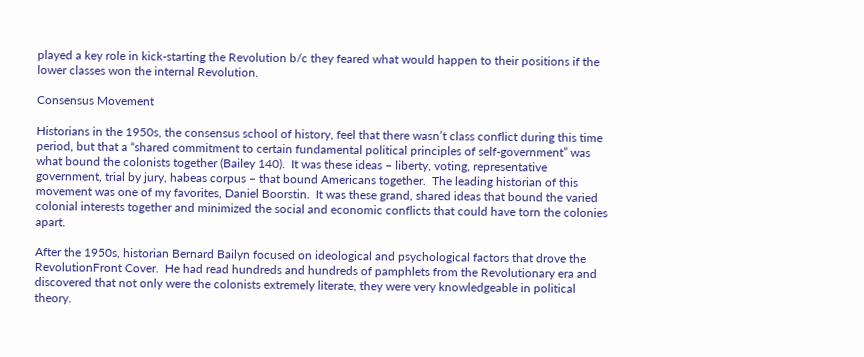played a key role in kick-starting the Revolution b/c they feared what would happen to their positions if the lower classes won the internal Revolution.

Consensus Movement

Historians in the 1950s, the consensus school of history, feel that there wasn’t class conflict during this time period, but that a “shared commitment to certain fundamental political principles of self-government” was what bound the colonists together (Bailey 140).  It was these ideas – liberty, voting, representative government, trial by jury, habeas corpus – that bound Americans together.  The leading historian of this movement was one of my favorites, Daniel Boorstin.  It was these grand, shared ideas that bound the varied colonial interests together and minimized the social and economic conflicts that could have torn the colonies apart.

After the 1950s, historian Bernard Bailyn focused on ideological and psychological factors that drove the RevolutionFront Cover.  He had read hundreds and hundreds of pamphlets from the Revolutionary era and discovered that not only were the colonists extremely literate, they were very knowledgeable in political theory.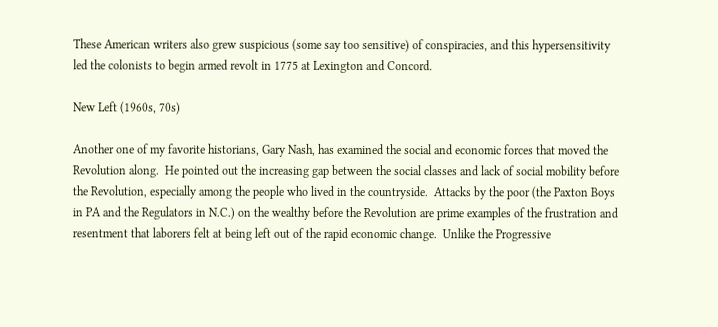These American writers also grew suspicious (some say too sensitive) of conspiracies, and this hypersensitivity led the colonists to begin armed revolt in 1775 at Lexington and Concord.

New Left (1960s, 70s)

Another one of my favorite historians, Gary Nash, has examined the social and economic forces that moved the Revolution along.  He pointed out the increasing gap between the social classes and lack of social mobility before the Revolution, especially among the people who lived in the countryside.  Attacks by the poor (the Paxton Boys in PA and the Regulators in N.C.) on the wealthy before the Revolution are prime examples of the frustration and resentment that laborers felt at being left out of the rapid economic change.  Unlike the Progressive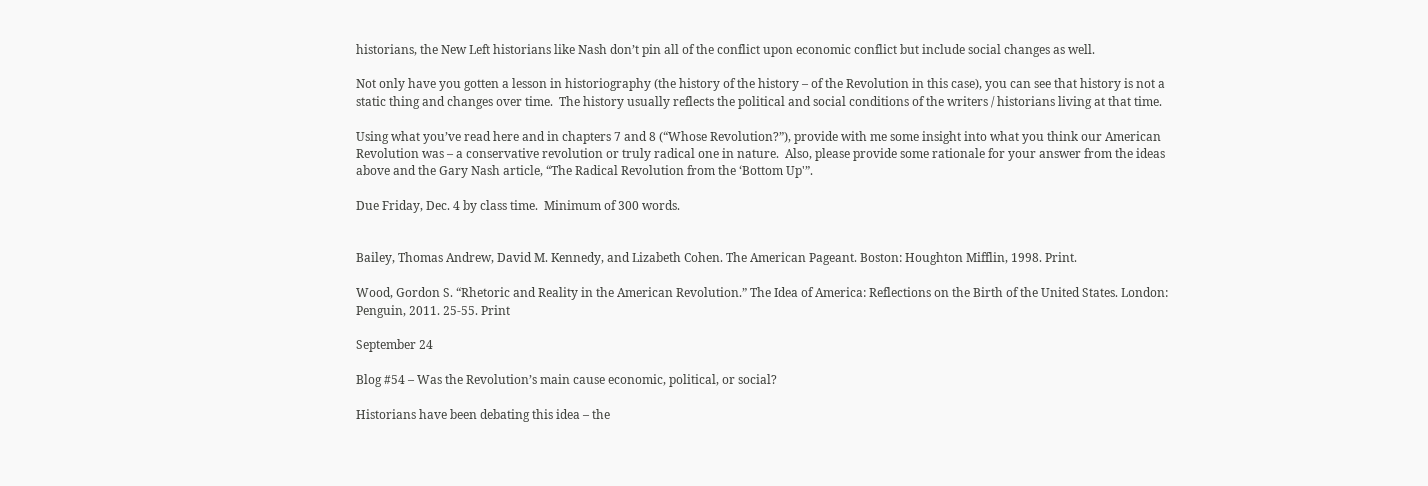historians, the New Left historians like Nash don’t pin all of the conflict upon economic conflict but include social changes as well.

Not only have you gotten a lesson in historiography (the history of the history – of the Revolution in this case), you can see that history is not a static thing and changes over time.  The history usually reflects the political and social conditions of the writers / historians living at that time.

Using what you’ve read here and in chapters 7 and 8 (“Whose Revolution?”), provide with me some insight into what you think our American Revolution was – a conservative revolution or truly radical one in nature.  Also, please provide some rationale for your answer from the ideas above and the Gary Nash article, “The Radical Revolution from the ‘Bottom Up'”.

Due Friday, Dec. 4 by class time.  Minimum of 300 words.


Bailey, Thomas Andrew, David M. Kennedy, and Lizabeth Cohen. The American Pageant. Boston: Houghton Mifflin, 1998. Print.

Wood, Gordon S. “Rhetoric and Reality in the American Revolution.” The Idea of America: Reflections on the Birth of the United States. London: Penguin, 2011. 25-55. Print

September 24

Blog #54 – Was the Revolution’s main cause economic, political, or social?

Historians have been debating this idea – the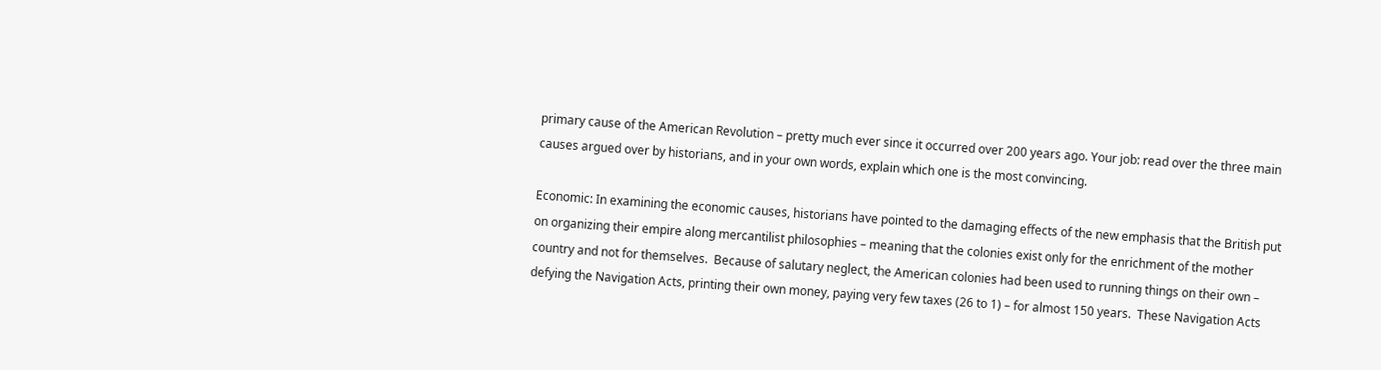primary cause of the American Revolution – pretty much ever since it occurred over 200 years ago. Your job: read over the three main causes argued over by historians, and in your own words, explain which one is the most convincing.

Economic: In examining the economic causes, historians have pointed to the damaging effects of the new emphasis that the British put on organizing their empire along mercantilist philosophies – meaning that the colonies exist only for the enrichment of the mother country and not for themselves.  Because of salutary neglect, the American colonies had been used to running things on their own – defying the Navigation Acts, printing their own money, paying very few taxes (26 to 1) – for almost 150 years.  These Navigation Acts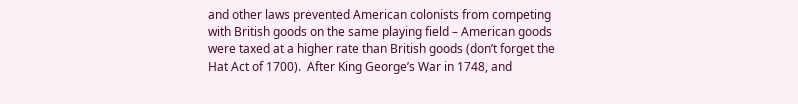and other laws prevented American colonists from competing with British goods on the same playing field – American goods were taxed at a higher rate than British goods (don’t forget the Hat Act of 1700).  After King George’s War in 1748, and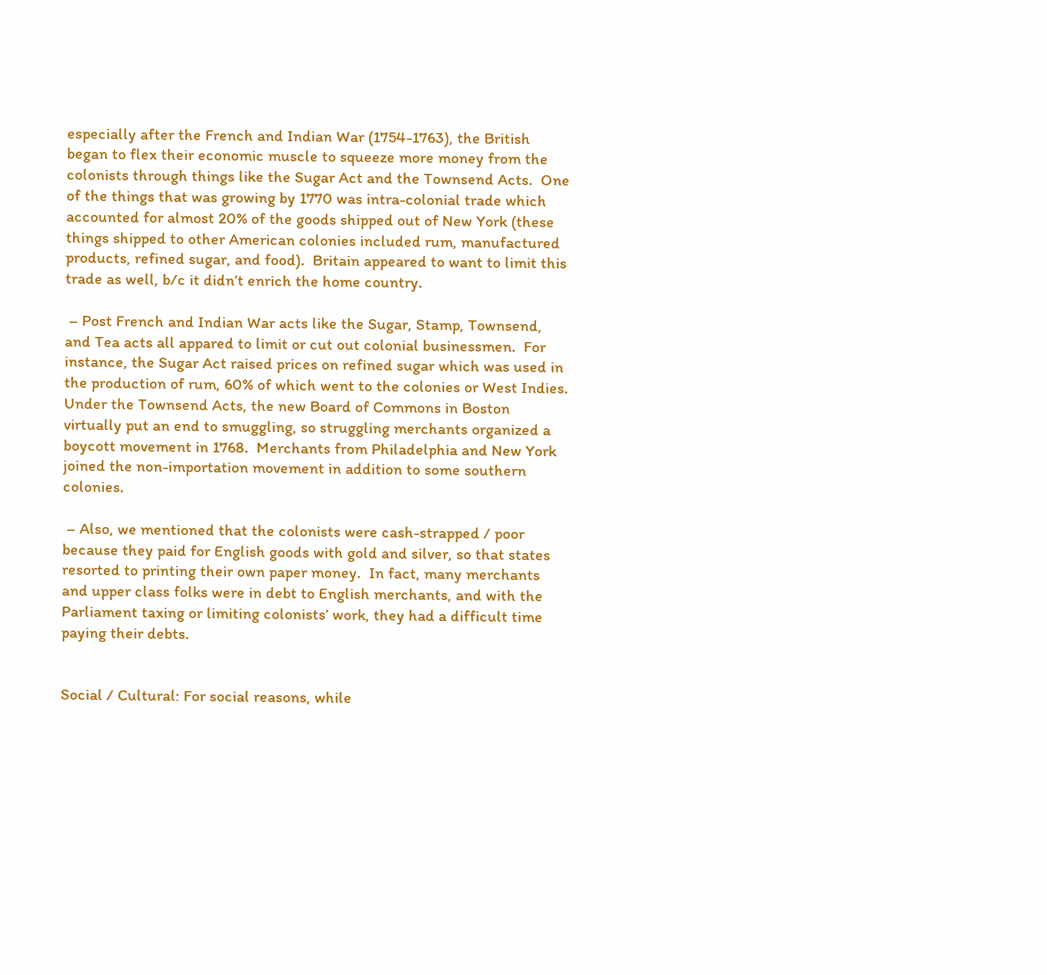especially after the French and Indian War (1754-1763), the British began to flex their economic muscle to squeeze more money from the colonists through things like the Sugar Act and the Townsend Acts.  One of the things that was growing by 1770 was intra-colonial trade which accounted for almost 20% of the goods shipped out of New York (these things shipped to other American colonies included rum, manufactured products, refined sugar, and food).  Britain appeared to want to limit this trade as well, b/c it didn’t enrich the home country.

 – Post French and Indian War acts like the Sugar, Stamp, Townsend, and Tea acts all appared to limit or cut out colonial businessmen.  For instance, the Sugar Act raised prices on refined sugar which was used in the production of rum, 60% of which went to the colonies or West Indies.  Under the Townsend Acts, the new Board of Commons in Boston virtually put an end to smuggling, so struggling merchants organized a boycott movement in 1768.  Merchants from Philadelphia and New York joined the non-importation movement in addition to some southern colonies.

 – Also, we mentioned that the colonists were cash-strapped / poor because they paid for English goods with gold and silver, so that states resorted to printing their own paper money.  In fact, many merchants and upper class folks were in debt to English merchants, and with the Parliament taxing or limiting colonists’ work, they had a difficult time paying their debts.


Social / Cultural: For social reasons, while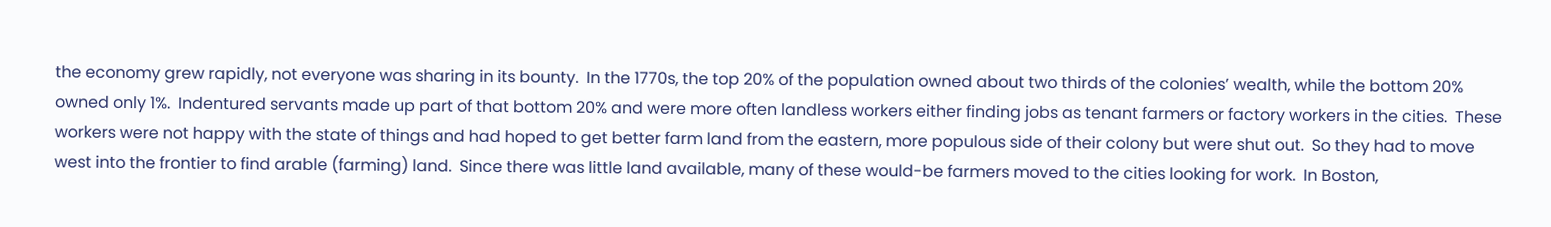the economy grew rapidly, not everyone was sharing in its bounty.  In the 1770s, the top 20% of the population owned about two thirds of the colonies’ wealth, while the bottom 20% owned only 1%.  Indentured servants made up part of that bottom 20% and were more often landless workers either finding jobs as tenant farmers or factory workers in the cities.  These workers were not happy with the state of things and had hoped to get better farm land from the eastern, more populous side of their colony but were shut out.  So they had to move west into the frontier to find arable (farming) land.  Since there was little land available, many of these would-be farmers moved to the cities looking for work.  In Boston,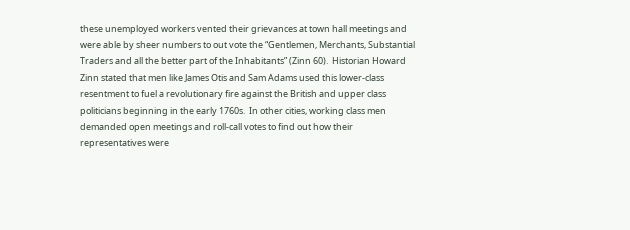these unemployed workers vented their grievances at town hall meetings and were able by sheer numbers to out vote the “Gentlemen, Merchants, Substantial Traders and all the better part of the Inhabitants” (Zinn 60).  Historian Howard Zinn stated that men like James Otis and Sam Adams used this lower-class resentment to fuel a revolutionary fire against the British and upper class politicians beginning in the early 1760s.  In other cities, working class men demanded open meetings and roll-call votes to find out how their representatives were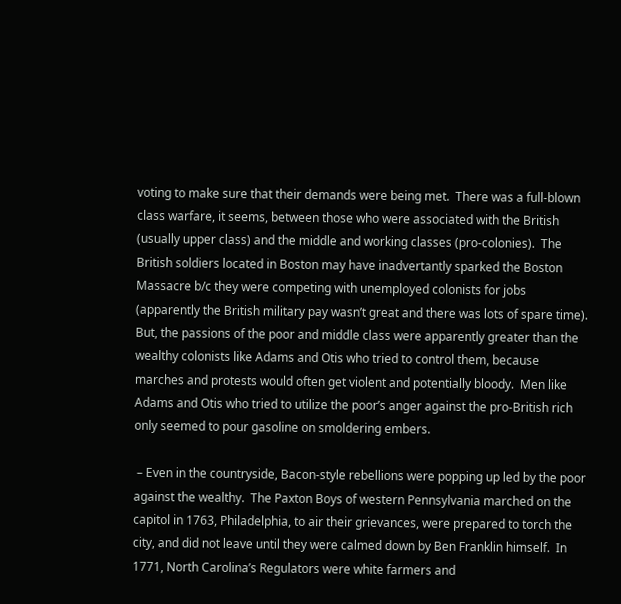voting to make sure that their demands were being met.  There was a full-blown class warfare, it seems, between those who were associated with the British (usually upper class) and the middle and working classes (pro-colonies).  The British soldiers located in Boston may have inadvertantly sparked the Boston Massacre b/c they were competing with unemployed colonists for jobs (apparently the British military pay wasn’t great and there was lots of spare time).  But, the passions of the poor and middle class were apparently greater than the wealthy colonists like Adams and Otis who tried to control them, because marches and protests would often get violent and potentially bloody.  Men like Adams and Otis who tried to utilize the poor’s anger against the pro-British rich only seemed to pour gasoline on smoldering embers.

 – Even in the countryside, Bacon-style rebellions were popping up led by the poor against the wealthy.  The Paxton Boys of western Pennsylvania marched on the capitol in 1763, Philadelphia, to air their grievances, were prepared to torch the city, and did not leave until they were calmed down by Ben Franklin himself.  In 1771, North Carolina’s Regulators were white farmers and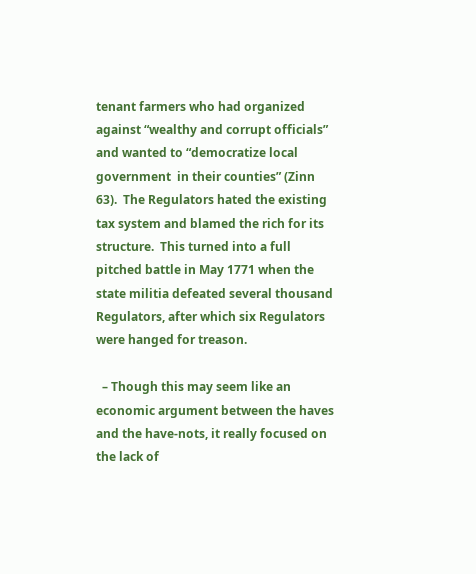tenant farmers who had organized against “wealthy and corrupt officials” and wanted to “democratize local government  in their counties” (Zinn 63).  The Regulators hated the existing tax system and blamed the rich for its structure.  This turned into a full pitched battle in May 1771 when the state militia defeated several thousand Regulators, after which six Regulators were hanged for treason.

  – Though this may seem like an economic argument between the haves and the have-nots, it really focused on the lack of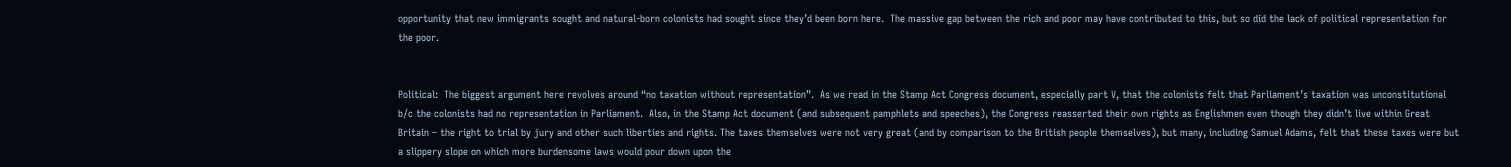opportunity that new immigrants sought and natural-born colonists had sought since they’d been born here.  The massive gap between the rich and poor may have contributed to this, but so did the lack of political representation for the poor.


Political:  The biggest argument here revolves around “no taxation without representation”.  As we read in the Stamp Act Congress document, especially part V, that the colonists felt that Parliament’s taxation was unconstitutional b/c the colonists had no representation in Parliament.  Also, in the Stamp Act document (and subsequent pamphlets and speeches), the Congress reasserted their own rights as Englishmen even though they didn’t live within Great Britain – the right to trial by jury and other such liberties and rights. The taxes themselves were not very great (and by comparison to the British people themselves), but many, including Samuel Adams, felt that these taxes were but a slippery slope on which more burdensome laws would pour down upon the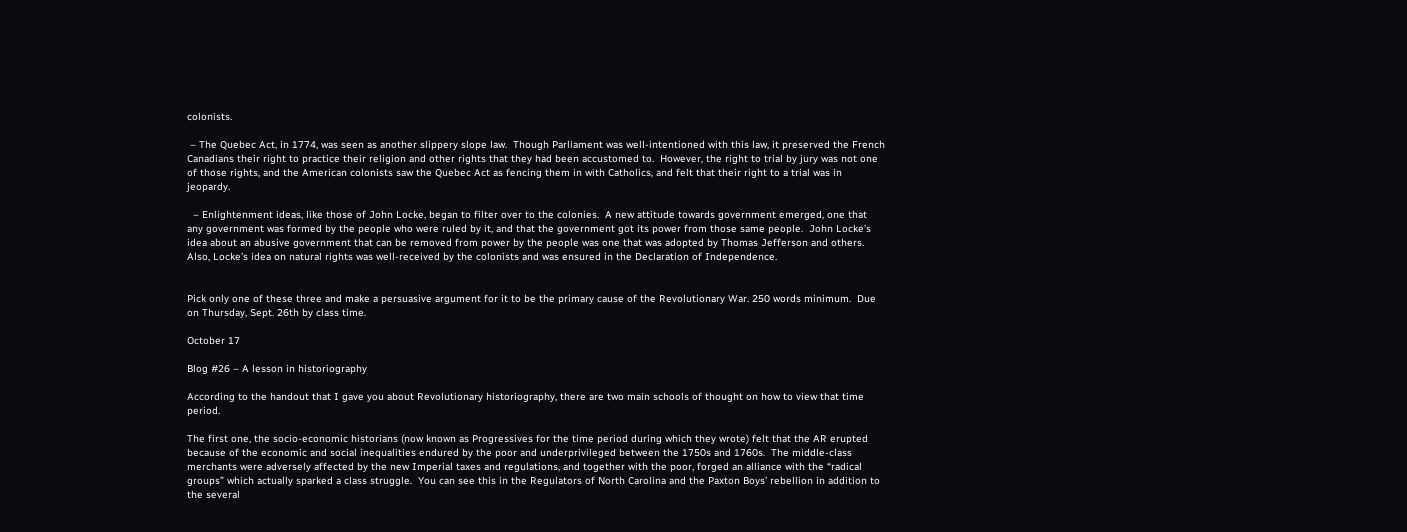colonists.

 – The Quebec Act, in 1774, was seen as another slippery slope law.  Though Parliament was well-intentioned with this law, it preserved the French Canadians their right to practice their religion and other rights that they had been accustomed to.  However, the right to trial by jury was not one of those rights, and the American colonists saw the Quebec Act as fencing them in with Catholics, and felt that their right to a trial was in jeopardy.

  – Enlightenment ideas, like those of John Locke, began to filter over to the colonies.  A new attitude towards government emerged, one that any government was formed by the people who were ruled by it, and that the government got its power from those same people.  John Locke’s idea about an abusive government that can be removed from power by the people was one that was adopted by Thomas Jefferson and others.  Also, Locke’s idea on natural rights was well-received by the colonists and was ensured in the Declaration of Independence.


Pick only one of these three and make a persuasive argument for it to be the primary cause of the Revolutionary War. 250 words minimum.  Due on Thursday, Sept. 26th by class time.

October 17

Blog #26 – A lesson in historiography

According to the handout that I gave you about Revolutionary historiography, there are two main schools of thought on how to view that time period.

The first one, the socio-economic historians (now known as Progressives for the time period during which they wrote) felt that the AR erupted because of the economic and social inequalities endured by the poor and underprivileged between the 1750s and 1760s.  The middle-class merchants were adversely affected by the new Imperial taxes and regulations, and together with the poor, forged an alliance with the “radical groups” which actually sparked a class struggle.  You can see this in the Regulators of North Carolina and the Paxton Boys’ rebellion in addition to the several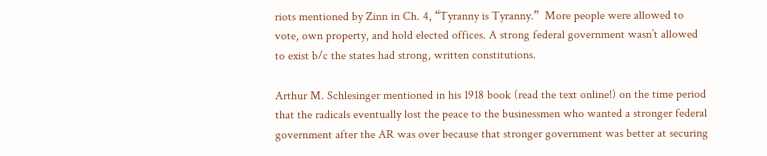riots mentioned by Zinn in Ch. 4, “Tyranny is Tyranny.”  More people were allowed to vote, own property, and hold elected offices. A strong federal government wasn’t allowed to exist b/c the states had strong, written constitutions.

Arthur M. Schlesinger mentioned in his 1918 book (read the text online!) on the time period that the radicals eventually lost the peace to the businessmen who wanted a stronger federal government after the AR was over because that stronger government was better at securing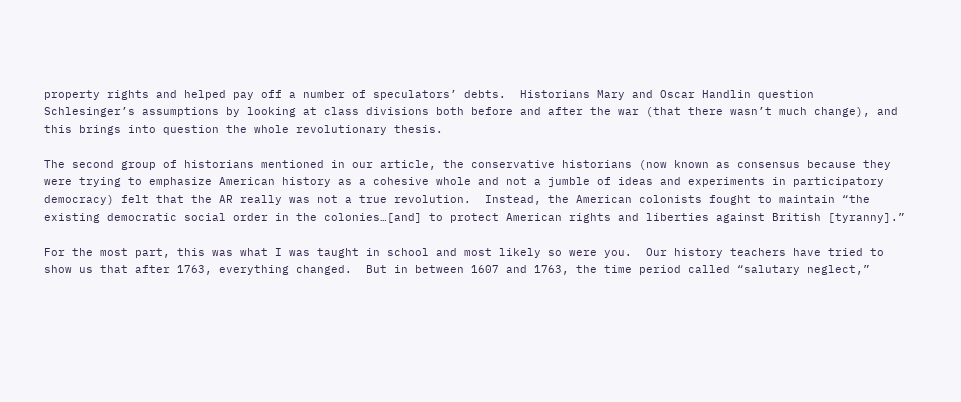property rights and helped pay off a number of speculators’ debts.  Historians Mary and Oscar Handlin question Schlesinger’s assumptions by looking at class divisions both before and after the war (that there wasn’t much change), and this brings into question the whole revolutionary thesis.

The second group of historians mentioned in our article, the conservative historians (now known as consensus because they were trying to emphasize American history as a cohesive whole and not a jumble of ideas and experiments in participatory democracy) felt that the AR really was not a true revolution.  Instead, the American colonists fought to maintain “the existing democratic social order in the colonies…[and] to protect American rights and liberties against British [tyranny].”

For the most part, this was what I was taught in school and most likely so were you.  Our history teachers have tried to show us that after 1763, everything changed.  But in between 1607 and 1763, the time period called “salutary neglect,”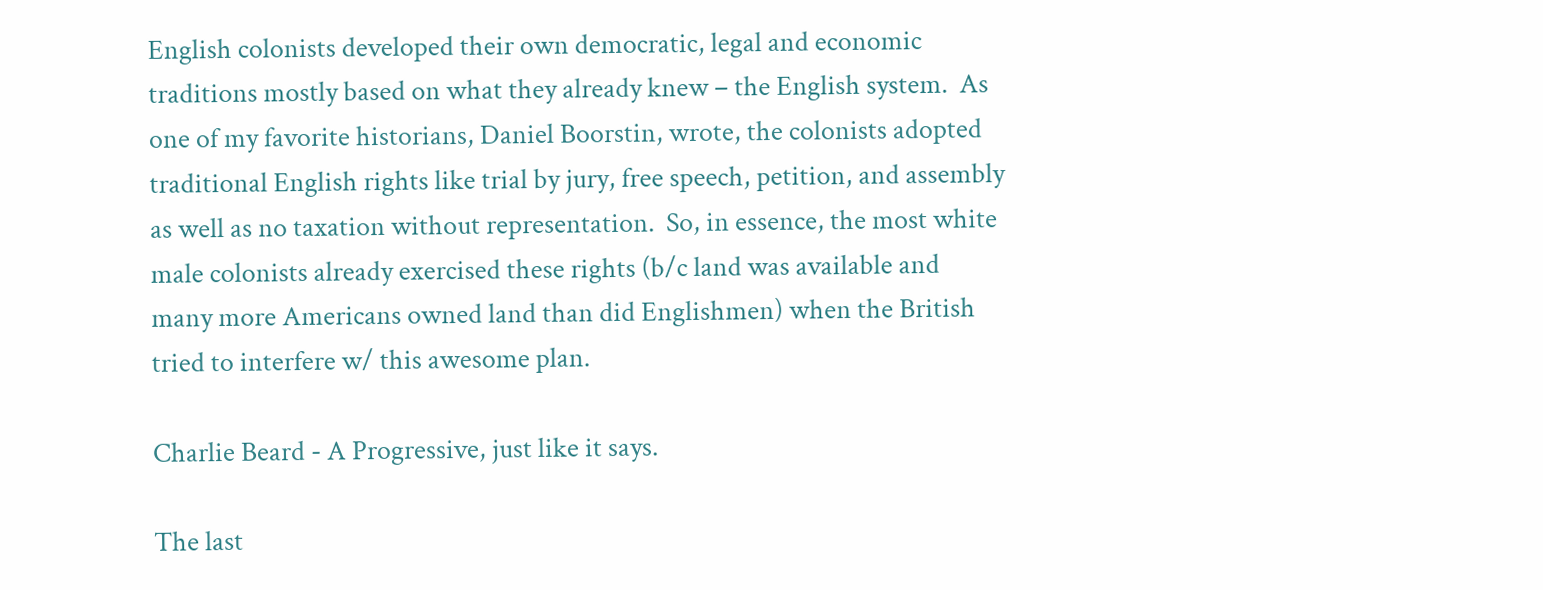English colonists developed their own democratic, legal and economic traditions mostly based on what they already knew – the English system.  As one of my favorite historians, Daniel Boorstin, wrote, the colonists adopted traditional English rights like trial by jury, free speech, petition, and assembly as well as no taxation without representation.  So, in essence, the most white male colonists already exercised these rights (b/c land was available and many more Americans owned land than did Englishmen) when the British tried to interfere w/ this awesome plan.

Charlie Beard - A Progressive, just like it says.

The last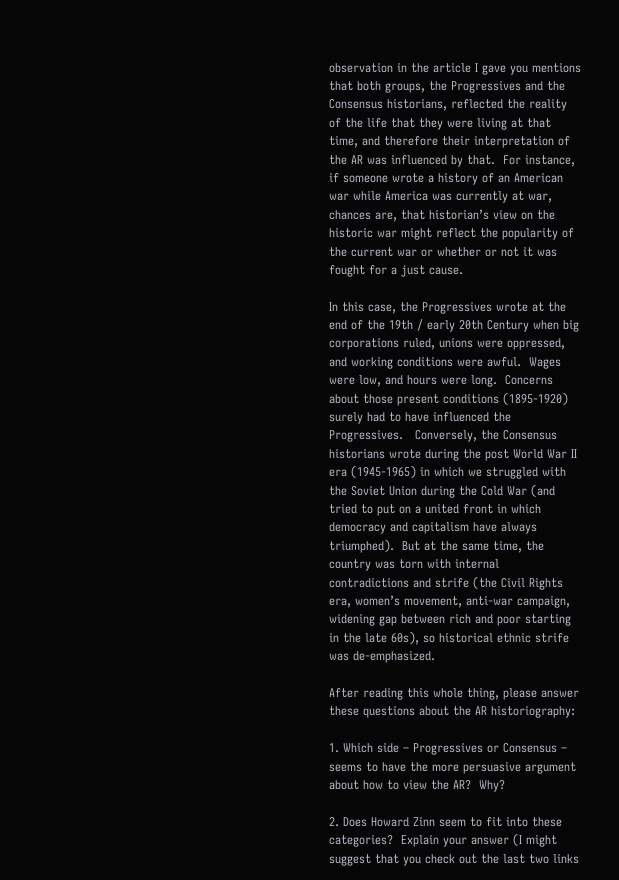observation in the article I gave you mentions that both groups, the Progressives and the Consensus historians, reflected the reality of the life that they were living at that time, and therefore their interpretation of the AR was influenced by that.  For instance, if someone wrote a history of an American war while America was currently at war, chances are, that historian’s view on the historic war might reflect the popularity of the current war or whether or not it was fought for a just cause.

In this case, the Progressives wrote at the end of the 19th / early 20th Century when big corporations ruled, unions were oppressed, and working conditions were awful.  Wages were low, and hours were long.  Concerns about those present conditions (1895-1920) surely had to have influenced the Progressives.   Conversely, the Consensus historians wrote during the post World War II era (1945-1965) in which we struggled with the Soviet Union during the Cold War (and tried to put on a united front in which democracy and capitalism have always triumphed).  But at the same time, the country was torn with internal contradictions and strife (the Civil Rights era, women’s movement, anti-war campaign, widening gap between rich and poor starting in the late 60s), so historical ethnic strife was de-emphasized.

After reading this whole thing, please answer these questions about the AR historiography:

1. Which side – Progressives or Consensus – seems to have the more persuasive argument about how to view the AR?  Why?

2. Does Howard Zinn seem to fit into these categories?  Explain your answer (I might suggest that you check out the last two links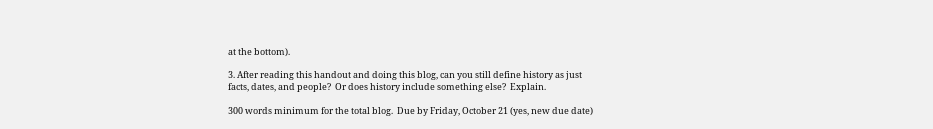at the bottom).

3. After reading this handout and doing this blog, can you still define history as just facts, dates, and people?  Or does history include something else?  Explain.

300 words minimum for the total blog.  Due by Friday, October 21 (yes, new due date)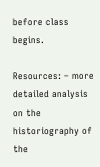before class begins.

Resources: – more detailed analysis on the historiography of the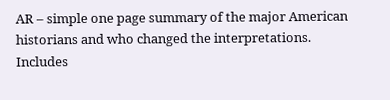AR – simple one page summary of the major American historians and who changed the interpretations.  Includes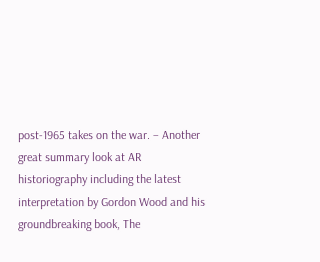post-1965 takes on the war. – Another great summary look at AR historiography including the latest interpretation by Gordon Wood and his groundbreaking book, The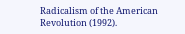Radicalism of the American Revolution (1992).